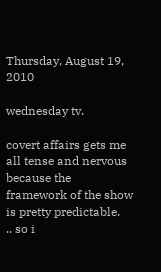Thursday, August 19, 2010

wednesday tv.

covert affairs gets me all tense and nervous because the framework of the show is pretty predictable.
.. so i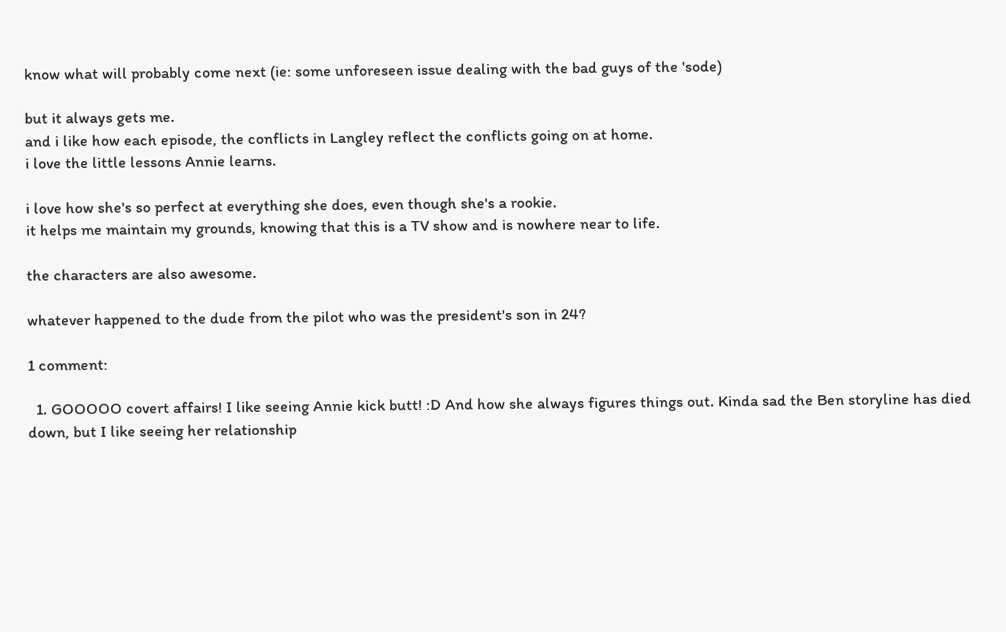know what will probably come next (ie: some unforeseen issue dealing with the bad guys of the 'sode)

but it always gets me.
and i like how each episode, the conflicts in Langley reflect the conflicts going on at home.
i love the little lessons Annie learns.

i love how she's so perfect at everything she does, even though she's a rookie.
it helps me maintain my grounds, knowing that this is a TV show and is nowhere near to life.

the characters are also awesome.

whatever happened to the dude from the pilot who was the president's son in 24?

1 comment:

  1. GOOOOO covert affairs! I like seeing Annie kick butt! :D And how she always figures things out. Kinda sad the Ben storyline has died down, but I like seeing her relationship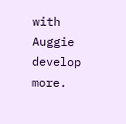with Auggie develop more.